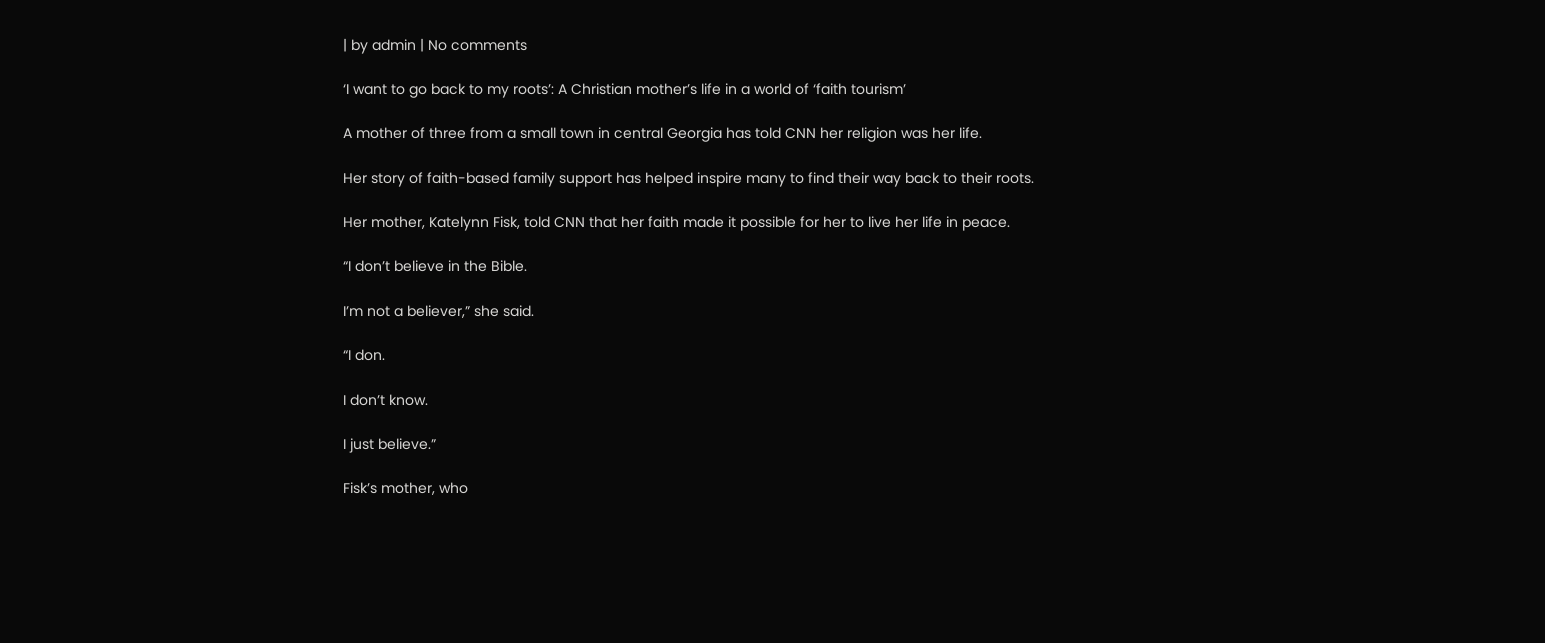| by admin | No comments

‘I want to go back to my roots’: A Christian mother’s life in a world of ‘faith tourism’

A mother of three from a small town in central Georgia has told CNN her religion was her life.

Her story of faith-based family support has helped inspire many to find their way back to their roots.

Her mother, Katelynn Fisk, told CNN that her faith made it possible for her to live her life in peace.

“I don’t believe in the Bible.

I’m not a believer,” she said.

“I don.

I don’t know.

I just believe.”

Fisk’s mother, who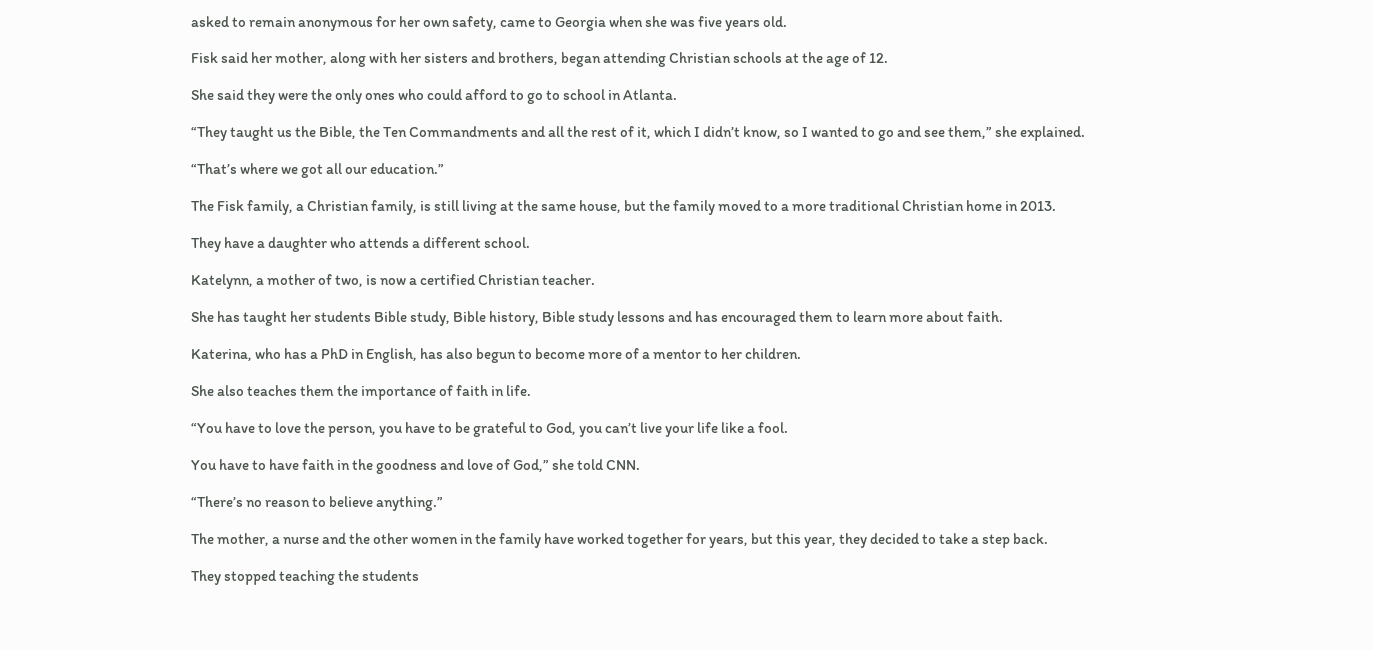asked to remain anonymous for her own safety, came to Georgia when she was five years old.

Fisk said her mother, along with her sisters and brothers, began attending Christian schools at the age of 12.

She said they were the only ones who could afford to go to school in Atlanta.

“They taught us the Bible, the Ten Commandments and all the rest of it, which I didn’t know, so I wanted to go and see them,” she explained.

“That’s where we got all our education.”

The Fisk family, a Christian family, is still living at the same house, but the family moved to a more traditional Christian home in 2013.

They have a daughter who attends a different school.

Katelynn, a mother of two, is now a certified Christian teacher.

She has taught her students Bible study, Bible history, Bible study lessons and has encouraged them to learn more about faith.

Katerina, who has a PhD in English, has also begun to become more of a mentor to her children.

She also teaches them the importance of faith in life.

“You have to love the person, you have to be grateful to God, you can’t live your life like a fool.

You have to have faith in the goodness and love of God,” she told CNN.

“There’s no reason to believe anything.”

The mother, a nurse and the other women in the family have worked together for years, but this year, they decided to take a step back.

They stopped teaching the students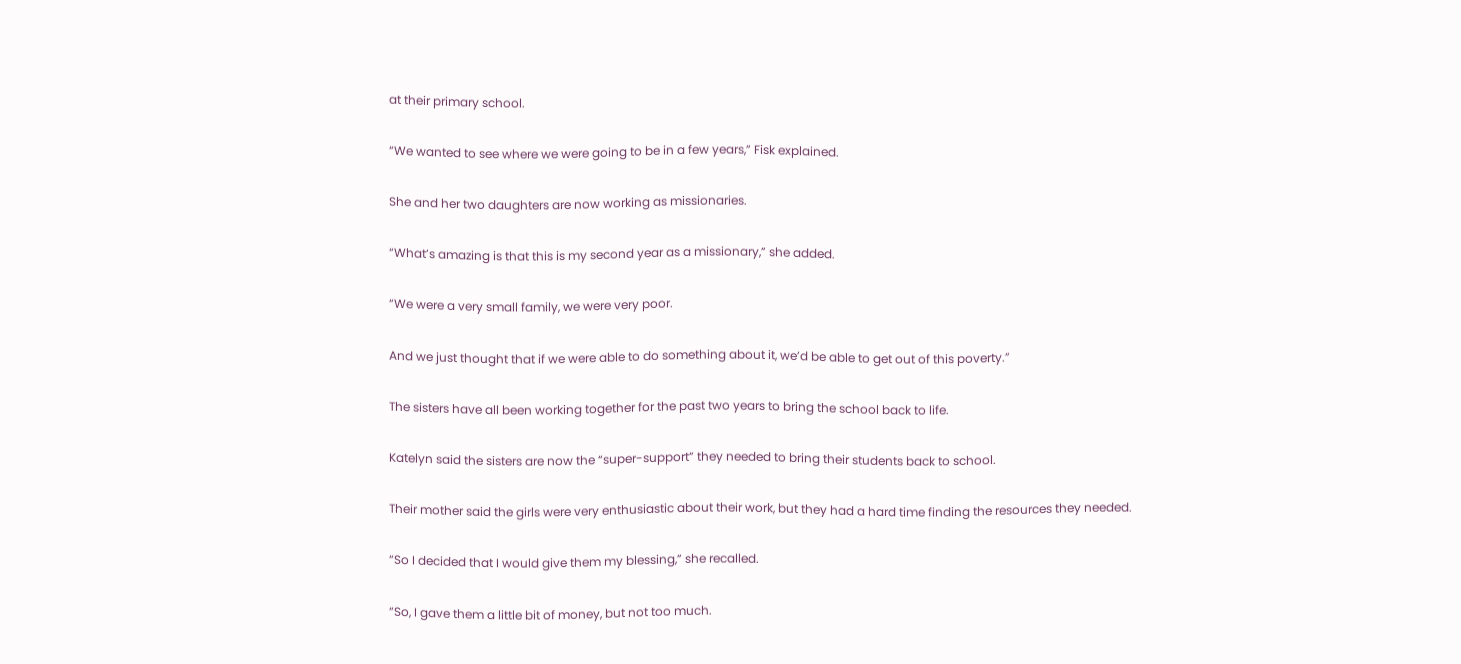at their primary school.

“We wanted to see where we were going to be in a few years,” Fisk explained.

She and her two daughters are now working as missionaries.

“What’s amazing is that this is my second year as a missionary,” she added.

“We were a very small family, we were very poor.

And we just thought that if we were able to do something about it, we’d be able to get out of this poverty.”

The sisters have all been working together for the past two years to bring the school back to life.

Katelyn said the sisters are now the “super-support” they needed to bring their students back to school.

Their mother said the girls were very enthusiastic about their work, but they had a hard time finding the resources they needed.

“So I decided that I would give them my blessing,” she recalled.

“So, I gave them a little bit of money, but not too much.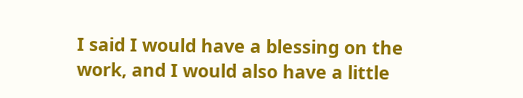I said I would have a blessing on the work, and I would also have a little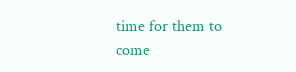time for them to come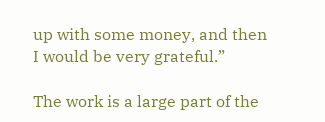up with some money, and then I would be very grateful.”

The work is a large part of the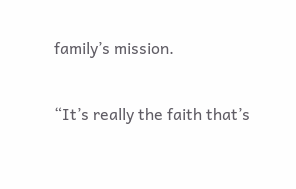family’s mission.

“It’s really the faith that’s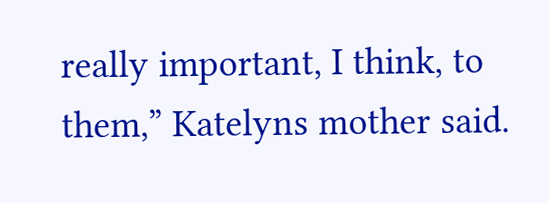really important, I think, to them,” Katelyns mother said.